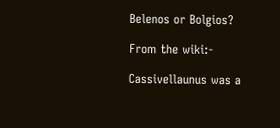Belenos or Bolgios?

From the wiki:-

Cassivellaunus was a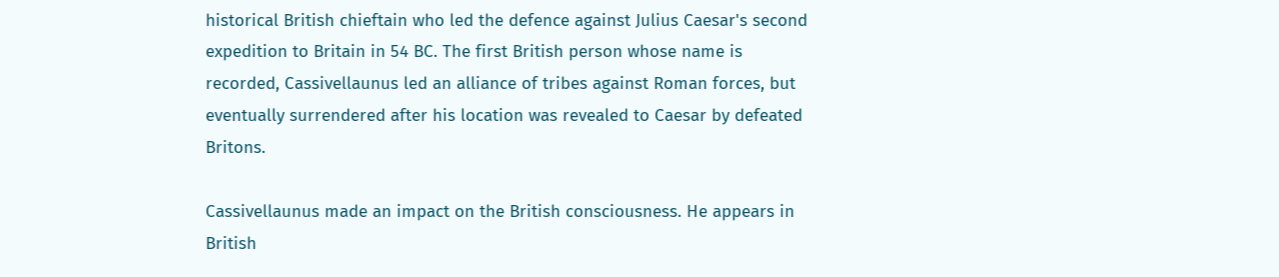historical British chieftain who led the defence against Julius Caesar's second expedition to Britain in 54 BC. The first British person whose name is recorded, Cassivellaunus led an alliance of tribes against Roman forces, but eventually surrendered after his location was revealed to Caesar by defeated Britons.

Cassivellaunus made an impact on the British consciousness. He appears in British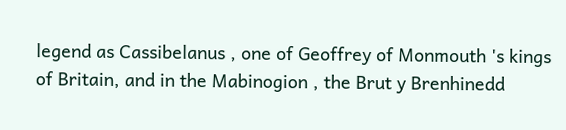legend as Cassibelanus , one of Geoffrey of Monmouth 's kings of Britain, and in the Mabinogion , the Brut y Brenhinedd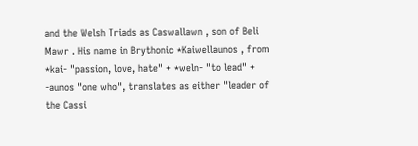and the Welsh Triads as Caswallawn , son of Beli Mawr . His name in Brythonic *Kaiwellaunos , from *kai- "passion, love, hate" + *weln- "to lead" + -aunos "one who", translates as either "leader of the Cassi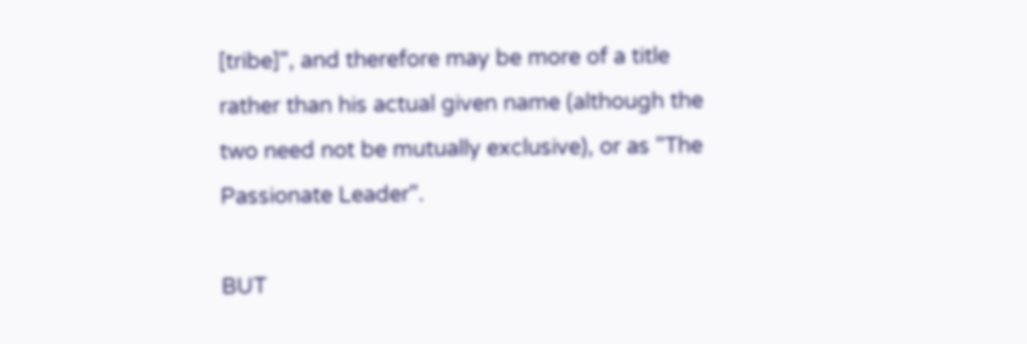[tribe]", and therefore may be more of a title rather than his actual given name (although the two need not be mutually exclusive), or as "The Passionate Leader".

BUT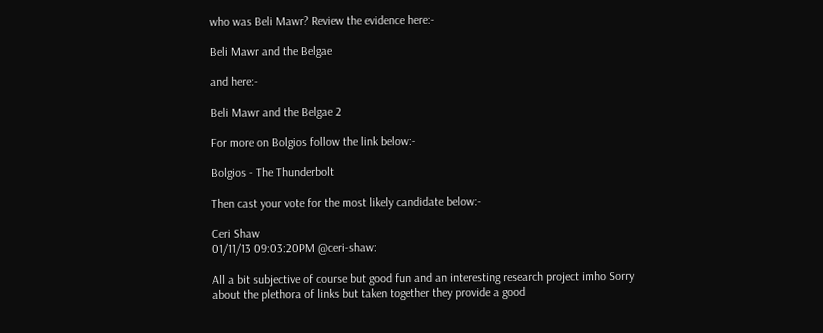who was Beli Mawr? Review the evidence here:-

Beli Mawr and the Belgae

and here:-

Beli Mawr and the Belgae 2

For more on Bolgios follow the link below:-

Bolgios - The Thunderbolt

Then cast your vote for the most likely candidate below:-

Ceri Shaw
01/11/13 09:03:20PM @ceri-shaw:

All a bit subjective of course but good fun and an interesting research project imho Sorry about the plethora of links but taken together they provide a good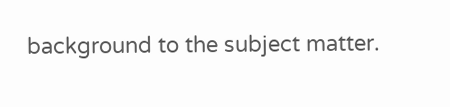background to the subject matter.